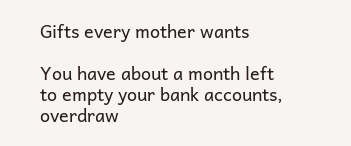Gifts every mother wants

You have about a month left to empty your bank accounts, overdraw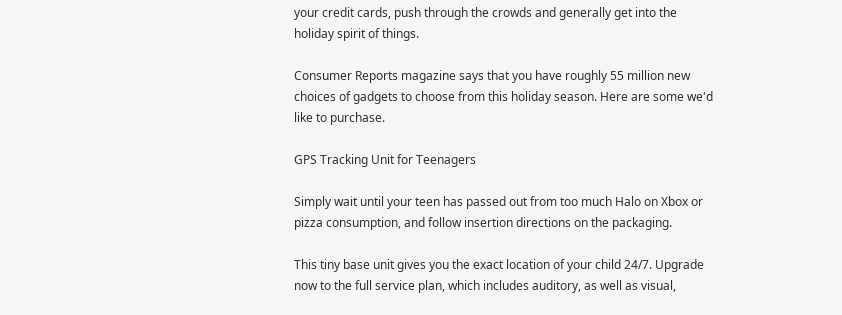your credit cards, push through the crowds and generally get into the holiday spirit of things.

Consumer Reports magazine says that you have roughly 55 million new choices of gadgets to choose from this holiday season. Here are some we'd like to purchase.

GPS Tracking Unit for Teenagers

Simply wait until your teen has passed out from too much Halo on Xbox or pizza consumption, and follow insertion directions on the packaging.

This tiny base unit gives you the exact location of your child 24/7. Upgrade now to the full service plan, which includes auditory, as well as visual,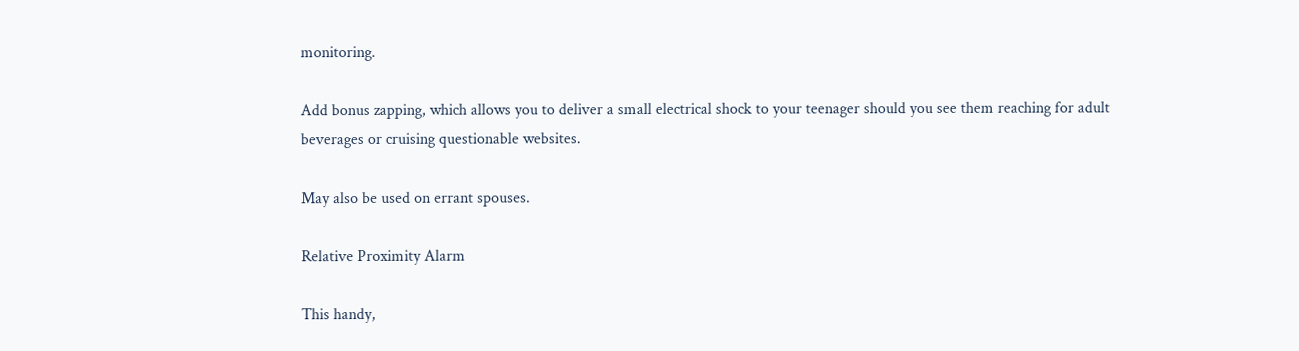monitoring.

Add bonus zapping, which allows you to deliver a small electrical shock to your teenager should you see them reaching for adult beverages or cruising questionable websites.

May also be used on errant spouses.

Relative Proximity Alarm

This handy,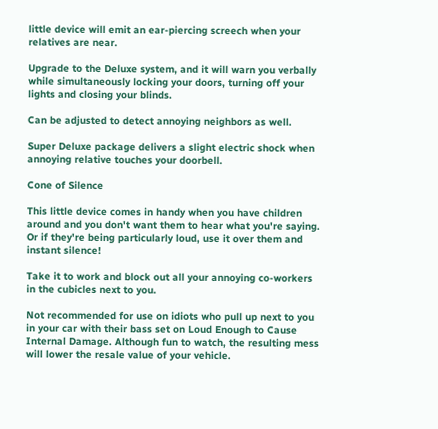little device will emit an ear-piercing screech when your relatives are near.

Upgrade to the Deluxe system, and it will warn you verbally while simultaneously locking your doors, turning off your lights and closing your blinds.

Can be adjusted to detect annoying neighbors as well.

Super Deluxe package delivers a slight electric shock when annoying relative touches your doorbell.

Cone of Silence

This little device comes in handy when you have children around and you don't want them to hear what you're saying. Or if they're being particularly loud, use it over them and instant silence!

Take it to work and block out all your annoying co-workers in the cubicles next to you.

Not recommended for use on idiots who pull up next to you in your car with their bass set on Loud Enough to Cause Internal Damage. Although fun to watch, the resulting mess will lower the resale value of your vehicle.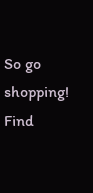So go shopping! Find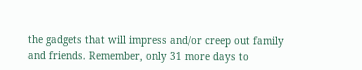the gadgets that will impress and/or creep out family and friends. Remember, only 31 more days to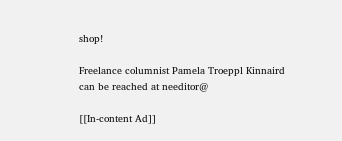shop!

Freelance columnist Pamela Troeppl Kinnaird can be reached at needitor@

[[In-content Ad]]